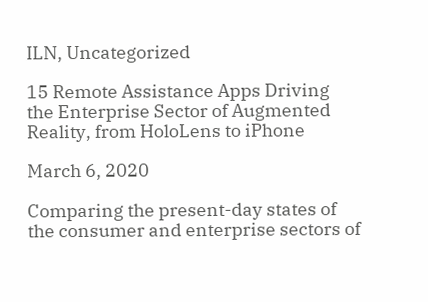ILN, Uncategorized

15 Remote Assistance Apps Driving the Enterprise Sector of Augmented Reality, from HoloLens to iPhone

March 6, 2020

Comparing the present-day states of the consumer and enterprise sectors of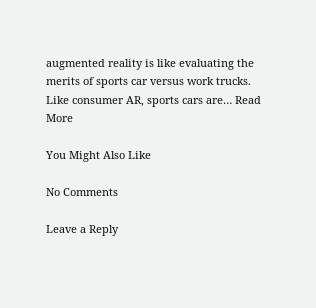augmented reality is like evaluating the merits of sports car versus work trucks. Like consumer AR, sports cars are… Read More

You Might Also Like

No Comments

Leave a Reply